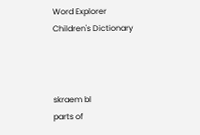Word Explorer
Children's Dictionary



skraem bl
parts of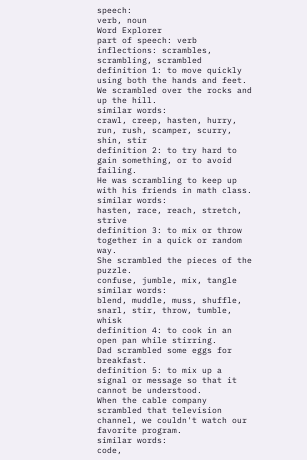speech:
verb, noun
Word Explorer
part of speech: verb
inflections: scrambles, scrambling, scrambled
definition 1: to move quickly using both the hands and feet.
We scrambled over the rocks and up the hill.
similar words:
crawl, creep, hasten, hurry, run, rush, scamper, scurry, shin, stir
definition 2: to try hard to gain something, or to avoid failing.
He was scrambling to keep up with his friends in math class.
similar words:
hasten, race, reach, stretch, strive
definition 3: to mix or throw together in a quick or random way.
She scrambled the pieces of the puzzle.
confuse, jumble, mix, tangle
similar words:
blend, muddle, muss, shuffle, snarl, stir, throw, tumble, whisk
definition 4: to cook in an open pan while stirring.
Dad scrambled some eggs for breakfast.
definition 5: to mix up a signal or message so that it cannot be understood.
When the cable company scrambled that television channel, we couldn't watch our favorite program.
similar words:
code,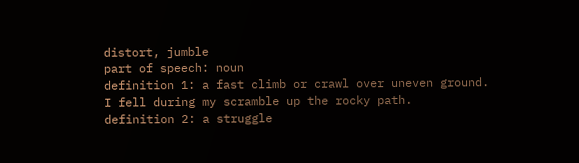distort, jumble
part of speech: noun
definition 1: a fast climb or crawl over uneven ground.
I fell during my scramble up the rocky path.
definition 2: a struggle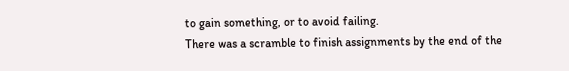to gain something, or to avoid failing.
There was a scramble to finish assignments by the end of the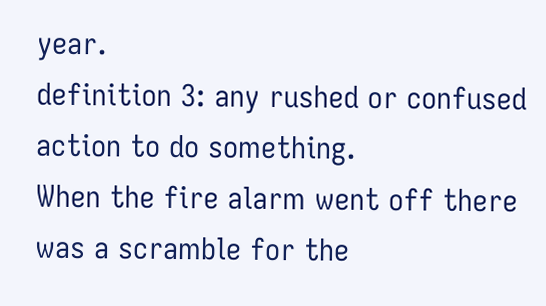year.
definition 3: any rushed or confused action to do something.
When the fire alarm went off there was a scramble for the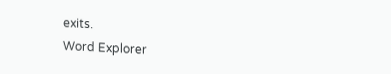exits.
Word Explorer